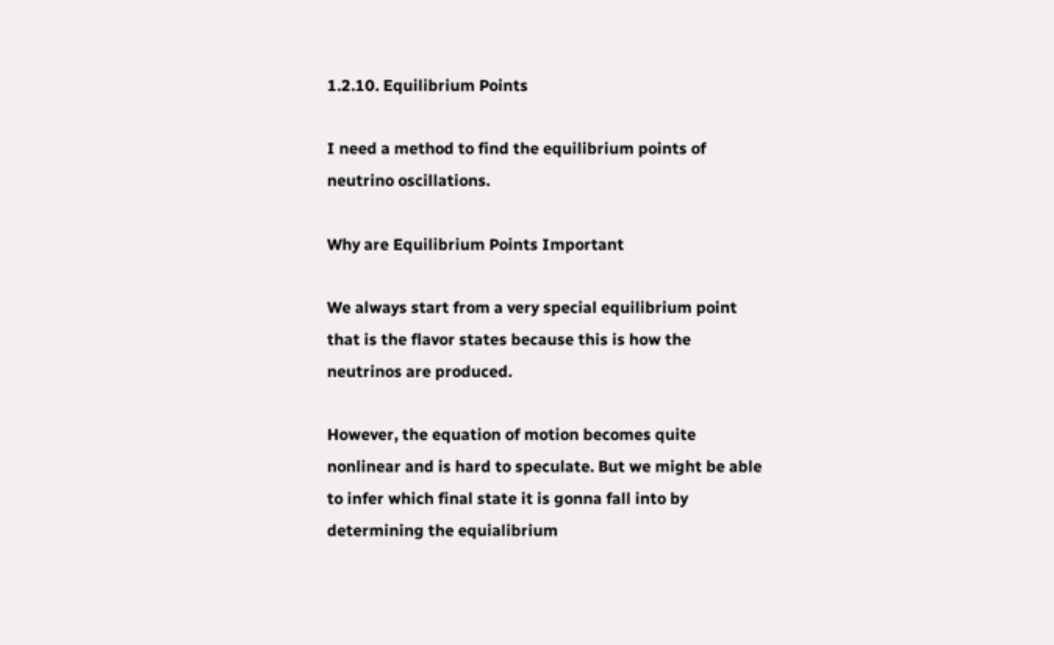1.2.10. Equilibrium Points

I need a method to find the equilibrium points of neutrino oscillations.

Why are Equilibrium Points Important

We always start from a very special equilibrium point that is the flavor states because this is how the neutrinos are produced.

However, the equation of motion becomes quite nonlinear and is hard to speculate. But we might be able to infer which final state it is gonna fall into by determining the equialibrium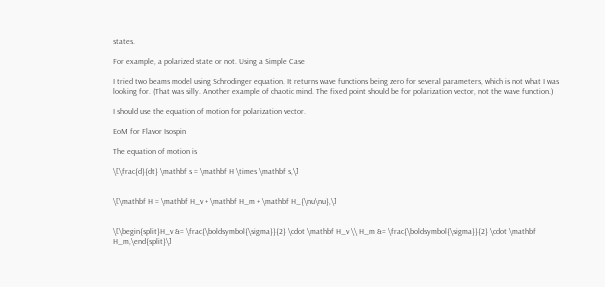states.

For example, a polarized state or not. Using a Simple Case

I tried two beams model using Schrodinger equation. It returns wave functions being zero for several parameters, which is not what I was looking for. (That was silly. Another example of chaotic mind. The fixed point should be for polarization vector, not the wave function.)

I should use the equation of motion for polarization vector.

EoM for Flavor Isospin

The equation of motion is

\[\frac{d}{dt} \mathbf s = \mathbf H \times \mathbf s,\]


\[\mathbf H = \mathbf H_v + \mathbf H_m + \mathbf H_{\nu\nu},\]


\[\begin{split}H_v &= \frac{\boldsymbol{\sigma}}{2} \cdot \mathbf H_v \\ H_m &= \frac{\boldsymbol{\sigma}}{2} \cdot \mathbf H_m,\end{split}\]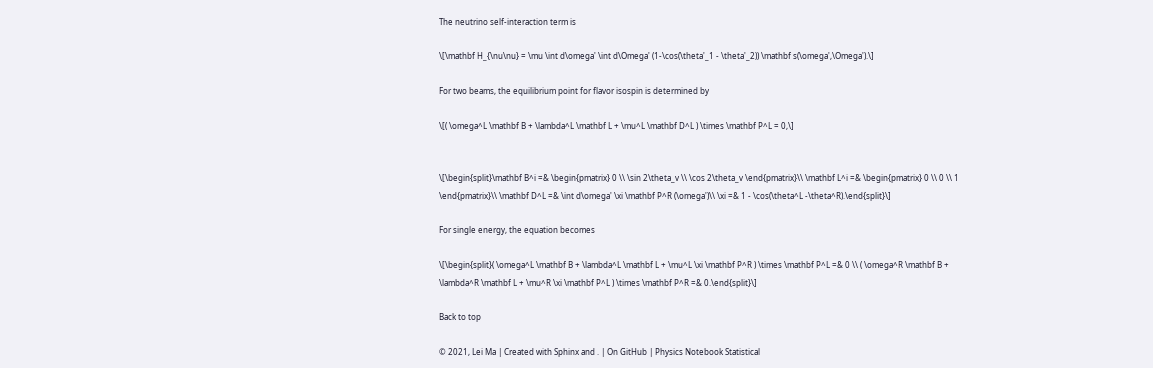The neutrino self-interaction term is

\[\mathbf H_{\nu\nu} = \mu \int d\omega' \int d\Omega' (1-\cos(\theta'_1 - \theta'_2)) \mathbf s(\omega',\Omega').\]

For two beams, the equilibrium point for flavor isospin is determined by

\[( \omega^L \mathbf B + \lambda^L \mathbf L + \mu^L \mathbf D^L ) \times \mathbf P^L = 0,\]


\[\begin{split}\mathbf B^i =& \begin{pmatrix} 0 \\ \sin 2\theta_v \\ \cos 2\theta_v \end{pmatrix}\\ \mathbf L^i =& \begin{pmatrix} 0 \\ 0 \\ 1 \end{pmatrix}\\ \mathbf D^L =& \int d\omega' \xi \mathbf P^R (\omega')\\ \xi =& 1 - \cos(\theta^L -\theta^R).\end{split}\]

For single energy, the equation becomes

\[\begin{split}( \omega^L \mathbf B + \lambda^L \mathbf L + \mu^L \xi \mathbf P^R ) \times \mathbf P^L =& 0 \\ ( \omega^R \mathbf B + \lambda^R \mathbf L + \mu^R \xi \mathbf P^L ) \times \mathbf P^R =& 0.\end{split}\]

Back to top

© 2021, Lei Ma | Created with Sphinx and . | On GitHub | Physics Notebook Statistical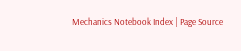Mechanics Notebook Index | Page Source